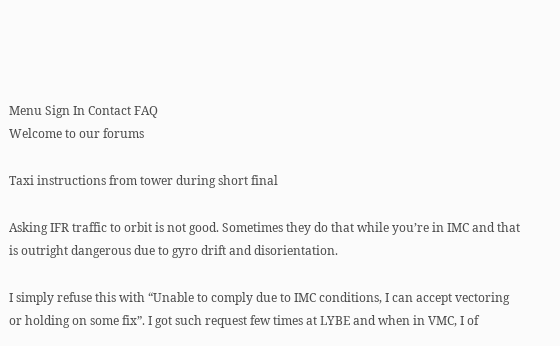Menu Sign In Contact FAQ
Welcome to our forums

Taxi instructions from tower during short final

Asking IFR traffic to orbit is not good. Sometimes they do that while you’re in IMC and that is outright dangerous due to gyro drift and disorientation.

I simply refuse this with “Unable to comply due to IMC conditions, I can accept vectoring or holding on some fix”. I got such request few times at LYBE and when in VMC, I of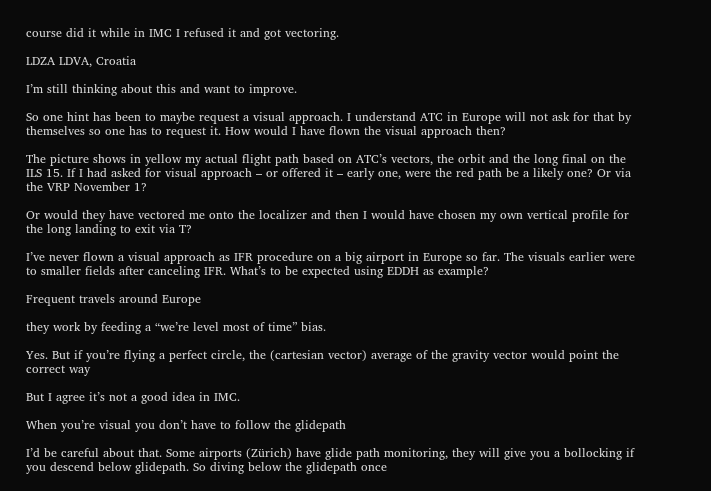course did it while in IMC I refused it and got vectoring.

LDZA LDVA, Croatia

I’m still thinking about this and want to improve.

So one hint has been to maybe request a visual approach. I understand ATC in Europe will not ask for that by themselves so one has to request it. How would I have flown the visual approach then?

The picture shows in yellow my actual flight path based on ATC’s vectors, the orbit and the long final on the ILS 15. If I had asked for visual approach – or offered it – early one, were the red path be a likely one? Or via the VRP November 1?

Or would they have vectored me onto the localizer and then I would have chosen my own vertical profile for the long landing to exit via T?

I’ve never flown a visual approach as IFR procedure on a big airport in Europe so far. The visuals earlier were to smaller fields after canceling IFR. What’s to be expected using EDDH as example?

Frequent travels around Europe

they work by feeding a “we’re level most of time” bias.

Yes. But if you’re flying a perfect circle, the (cartesian vector) average of the gravity vector would point the correct way

But I agree it’s not a good idea in IMC.

When you’re visual you don’t have to follow the glidepath

I’d be careful about that. Some airports (Zürich) have glide path monitoring, they will give you a bollocking if you descend below glidepath. So diving below the glidepath once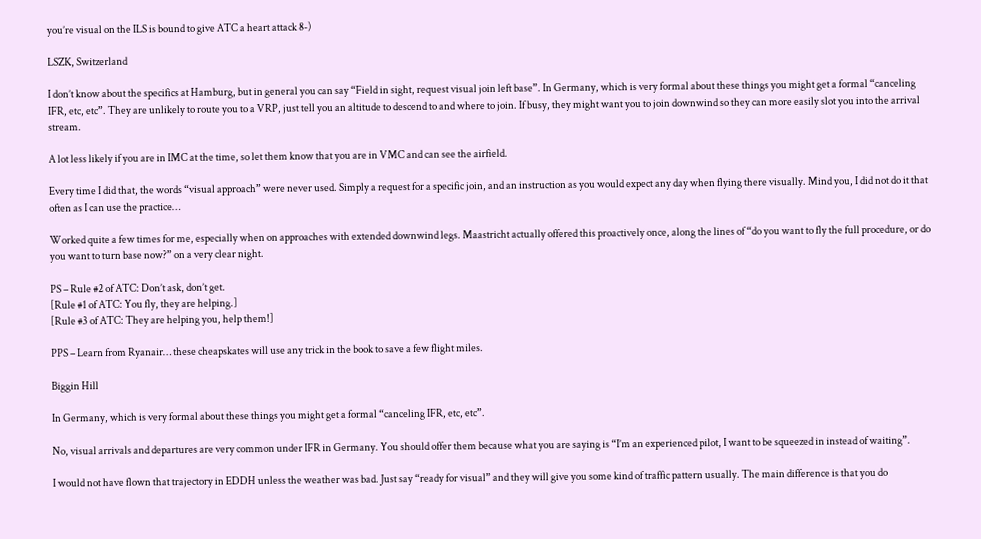you’re visual on the ILS is bound to give ATC a heart attack 8-)

LSZK, Switzerland

I don’t know about the specifics at Hamburg, but in general you can say “Field in sight, request visual join left base”. In Germany, which is very formal about these things you might get a formal “canceling IFR, etc, etc”. They are unlikely to route you to a VRP, just tell you an altitude to descend to and where to join. If busy, they might want you to join downwind so they can more easily slot you into the arrival stream.

A lot less likely if you are in IMC at the time, so let them know that you are in VMC and can see the airfield.

Every time I did that, the words “visual approach” were never used. Simply a request for a specific join, and an instruction as you would expect any day when flying there visually. Mind you, I did not do it that often as I can use the practice…

Worked quite a few times for me, especially when on approaches with extended downwind legs. Maastricht actually offered this proactively once, along the lines of “do you want to fly the full procedure, or do you want to turn base now?” on a very clear night.

PS – Rule #2 of ATC: Don’t ask, don’t get.
[Rule #1 of ATC: You fly, they are helping.]
[Rule #3 of ATC: They are helping you, help them!]

PPS – Learn from Ryanair… these cheapskates will use any trick in the book to save a few flight miles.

Biggin Hill

In Germany, which is very formal about these things you might get a formal “canceling IFR, etc, etc”.

No, visual arrivals and departures are very common under IFR in Germany. You should offer them because what you are saying is “I’m an experienced pilot, I want to be squeezed in instead of waiting”.

I would not have flown that trajectory in EDDH unless the weather was bad. Just say “ready for visual” and they will give you some kind of traffic pattern usually. The main difference is that you do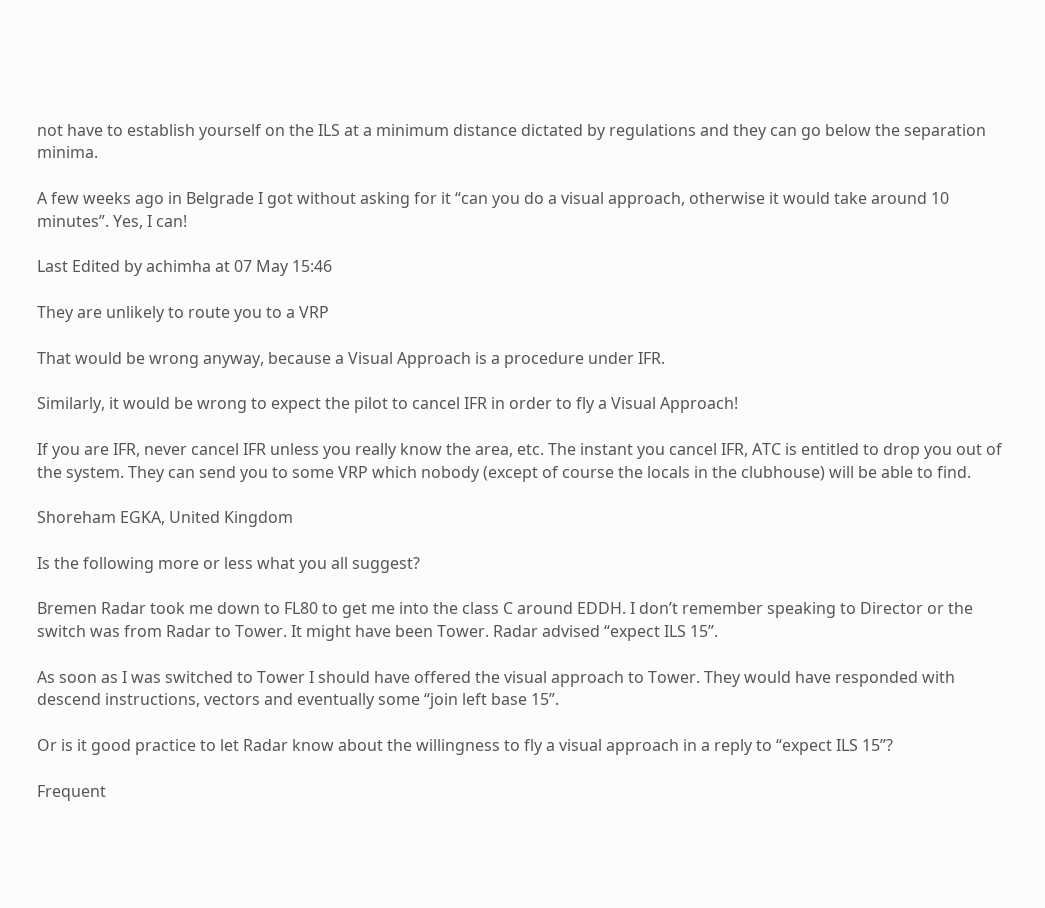not have to establish yourself on the ILS at a minimum distance dictated by regulations and they can go below the separation minima.

A few weeks ago in Belgrade I got without asking for it “can you do a visual approach, otherwise it would take around 10 minutes”. Yes, I can!

Last Edited by achimha at 07 May 15:46

They are unlikely to route you to a VRP

That would be wrong anyway, because a Visual Approach is a procedure under IFR.

Similarly, it would be wrong to expect the pilot to cancel IFR in order to fly a Visual Approach!

If you are IFR, never cancel IFR unless you really know the area, etc. The instant you cancel IFR, ATC is entitled to drop you out of the system. They can send you to some VRP which nobody (except of course the locals in the clubhouse) will be able to find.

Shoreham EGKA, United Kingdom

Is the following more or less what you all suggest?

Bremen Radar took me down to FL80 to get me into the class C around EDDH. I don’t remember speaking to Director or the switch was from Radar to Tower. It might have been Tower. Radar advised “expect ILS 15”.

As soon as I was switched to Tower I should have offered the visual approach to Tower. They would have responded with descend instructions, vectors and eventually some “join left base 15”.

Or is it good practice to let Radar know about the willingness to fly a visual approach in a reply to “expect ILS 15”?

Frequent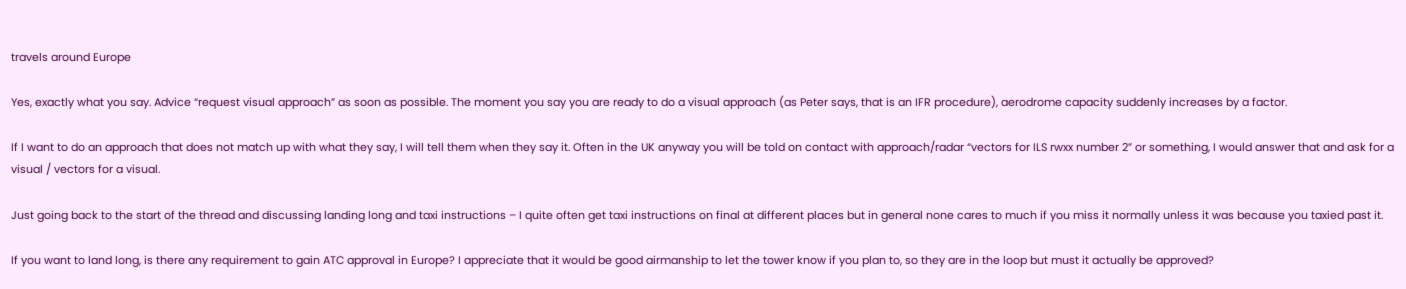travels around Europe

Yes, exactly what you say. Advice “request visual approach” as soon as possible. The moment you say you are ready to do a visual approach (as Peter says, that is an IFR procedure), aerodrome capacity suddenly increases by a factor.

If I want to do an approach that does not match up with what they say, I will tell them when they say it. Often in the UK anyway you will be told on contact with approach/radar “vectors for ILS rwxx number 2” or something, I would answer that and ask for a visual / vectors for a visual.

Just going back to the start of the thread and discussing landing long and taxi instructions – I quite often get taxi instructions on final at different places but in general none cares to much if you miss it normally unless it was because you taxied past it.

If you want to land long, is there any requirement to gain ATC approval in Europe? I appreciate that it would be good airmanship to let the tower know if you plan to, so they are in the loop but must it actually be approved?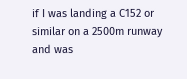if I was landing a C152 or similar on a 2500m runway and was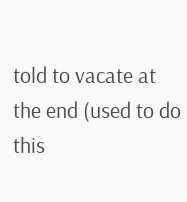told to vacate at the end (used to do this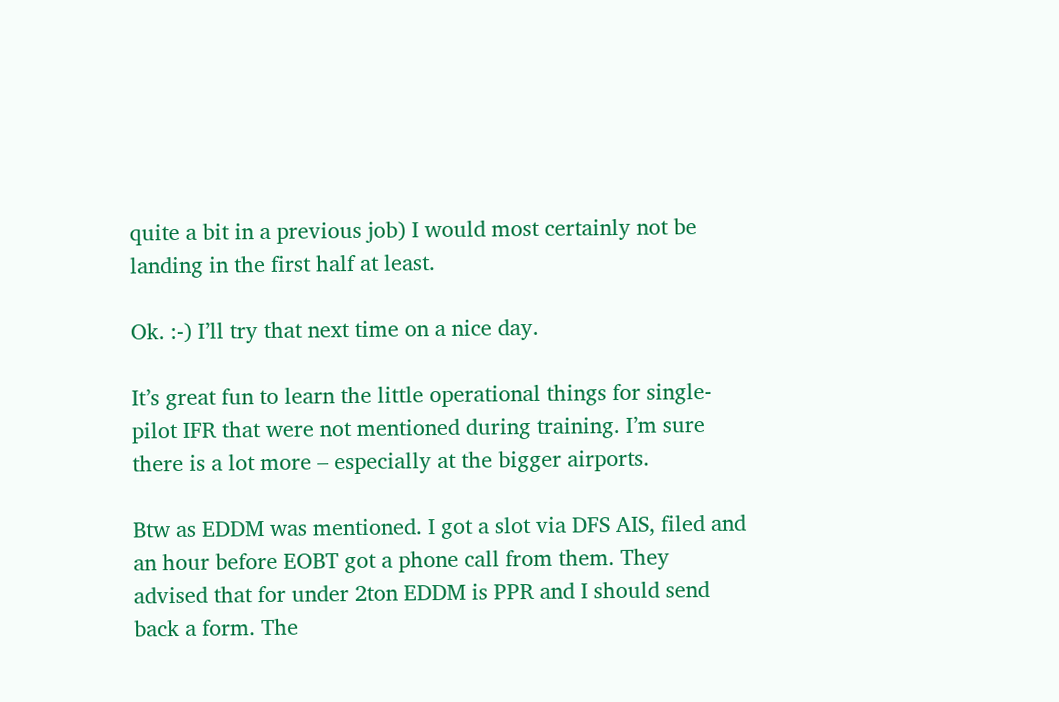quite a bit in a previous job) I would most certainly not be landing in the first half at least.

Ok. :-) I’ll try that next time on a nice day.

It’s great fun to learn the little operational things for single-pilot IFR that were not mentioned during training. I’m sure there is a lot more – especially at the bigger airports.

Btw as EDDM was mentioned. I got a slot via DFS AIS, filed and an hour before EOBT got a phone call from them. They advised that for under 2ton EDDM is PPR and I should send back a form. The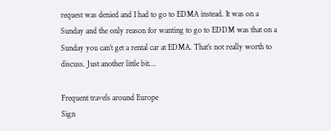request was denied and I had to go to EDMA instead. It was on a Sunday and the only reason for wanting to go to EDDM was that on a Sunday you can’t get a rental car at EDMA. That’s not really worth to discuss. Just another little bit…

Frequent travels around Europe
Sign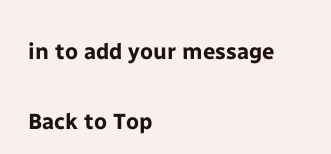in to add your message

Back to Top